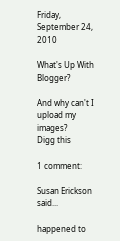Friday, September 24, 2010

What's Up With Blogger?

And why can't I upload my images?
Digg this

1 comment:

Susan Erickson said...

happened to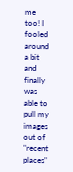me too! I fooled around a bit and finally was able to pull my images out of "recent places"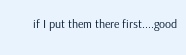if I put them there first....good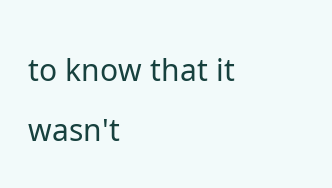to know that it wasn't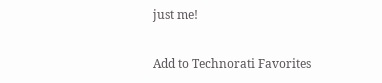just me!

Add to Technorati Favorites